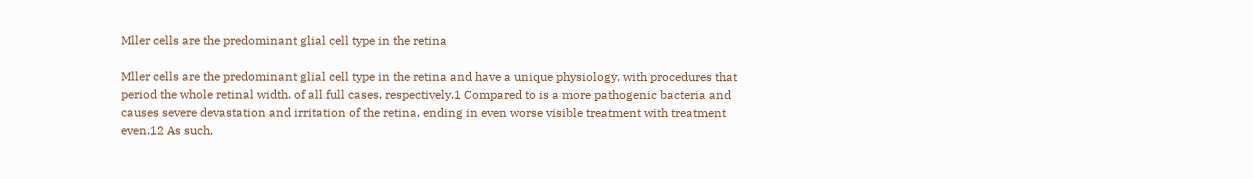Mller cells are the predominant glial cell type in the retina

Mller cells are the predominant glial cell type in the retina and have a unique physiology, with procedures that period the whole retinal width. of all full cases, respectively.1 Compared to is a more pathogenic bacteria and causes severe devastation and irritation of the retina, ending in even worse visible treatment with treatment even.12 As such,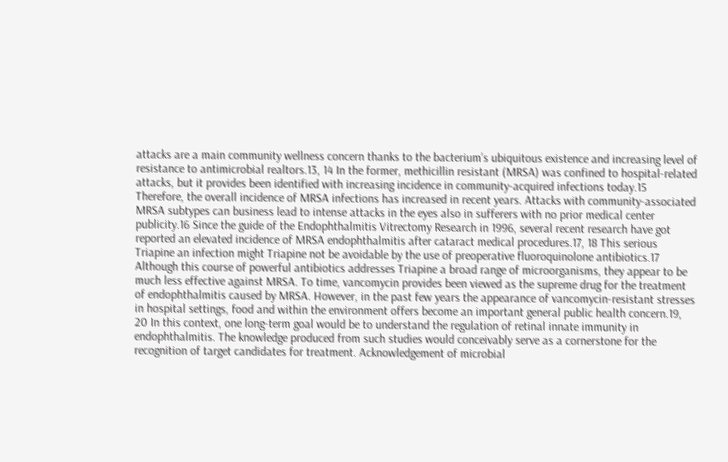attacks are a main community wellness concern thanks to the bacterium’s ubiquitous existence and increasing level of resistance to antimicrobial realtors.13, 14 In the former, methicillin resistant (MRSA) was confined to hospital-related attacks, but it provides been identified with increasing incidence in community-acquired infections today.15 Therefore, the overall incidence of MRSA infections has increased in recent years. Attacks with community-associated MRSA subtypes can business lead to intense attacks in the eyes also in sufferers with no prior medical center publicity.16 Since the guide of the Endophthalmitis Vitrectomy Research in 1996, several recent research have got reported an elevated incidence of MRSA endophthalmitis after cataract medical procedures.17, 18 This serious Triapine an infection might Triapine not be avoidable by the use of preoperative fluoroquinolone antibiotics.17 Although this course of powerful antibiotics addresses Triapine a broad range of microorganisms, they appear to be much less effective against MRSA. To time, vancomycin provides been viewed as the supreme drug for the treatment of endophthalmitis caused by MRSA. However, in the past few years the appearance of vancomycin-resistant stresses in hospital settings, food and within the environment offers become an important general public health concern.19, 20 In this context, one long-term goal would be to understand the regulation of retinal innate immunity in endophthalmitis. The knowledge produced from such studies would conceivably serve as a cornerstone for the recognition of target candidates for treatment. Acknowledgement of microbial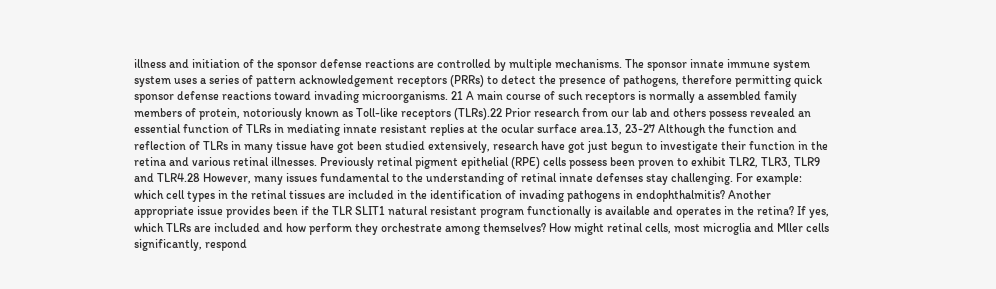illness and initiation of the sponsor defense reactions are controlled by multiple mechanisms. The sponsor innate immune system system uses a series of pattern acknowledgement receptors (PRRs) to detect the presence of pathogens, therefore permitting quick sponsor defense reactions toward invading microorganisms. 21 A main course of such receptors is normally a assembled family members of protein, notoriously known as Toll-like receptors (TLRs).22 Prior research from our lab and others possess revealed an essential function of TLRs in mediating innate resistant replies at the ocular surface area.13, 23-27 Although the function and reflection of TLRs in many tissue have got been studied extensively, research have got just begun to investigate their function in the retina and various retinal illnesses. Previously retinal pigment epithelial (RPE) cells possess been proven to exhibit TLR2, TLR3, TLR9 and TLR4.28 However, many issues fundamental to the understanding of retinal innate defenses stay challenging. For example: which cell types in the retinal tissues are included in the identification of invading pathogens in endophthalmitis? Another appropriate issue provides been if the TLR SLIT1 natural resistant program functionally is available and operates in the retina? If yes, which TLRs are included and how perform they orchestrate among themselves? How might retinal cells, most microglia and Mller cells significantly, respond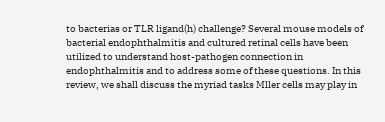to bacterias or TLR ligand(h) challenge? Several mouse models of bacterial endophthalmitis and cultured retinal cells have been utilized to understand host-pathogen connection in endophthalmitis and to address some of these questions. In this review, we shall discuss the myriad tasks Mller cells may play in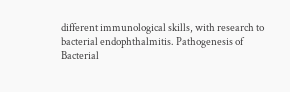different immunological skills, with research to bacterial endophthalmitis. Pathogenesis of Bacterial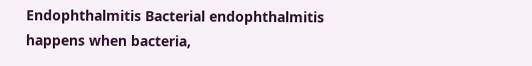Endophthalmitis Bacterial endophthalmitis happens when bacteria,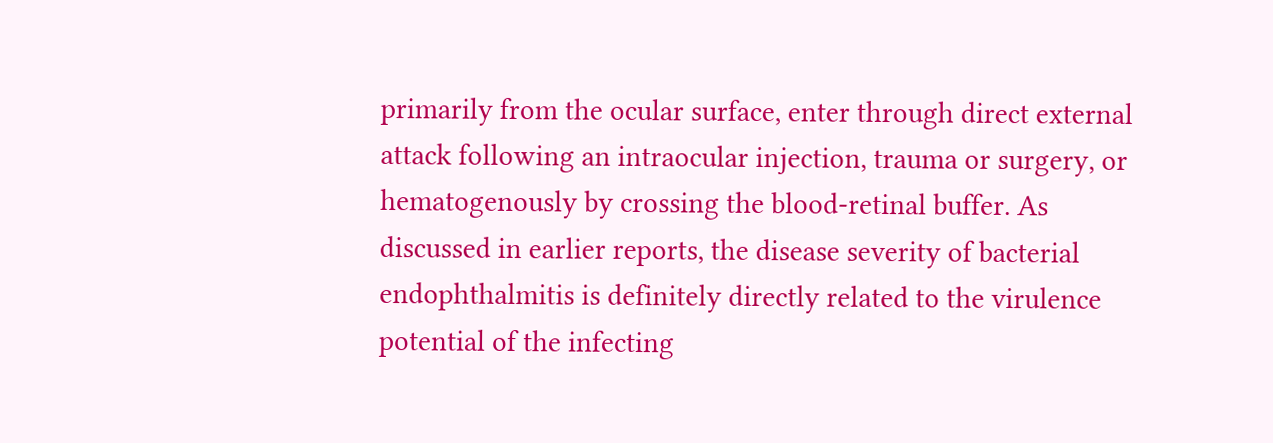primarily from the ocular surface, enter through direct external attack following an intraocular injection, trauma or surgery, or hematogenously by crossing the blood-retinal buffer. As discussed in earlier reports, the disease severity of bacterial endophthalmitis is definitely directly related to the virulence potential of the infecting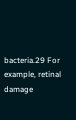bacteria.29 For example, retinal damage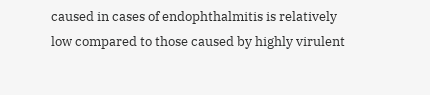caused in cases of endophthalmitis is relatively low compared to those caused by highly virulent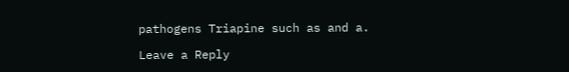pathogens Triapine such as and a.

Leave a Reply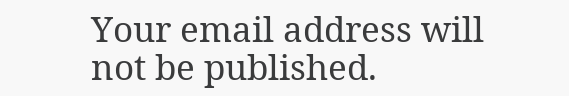Your email address will not be published.